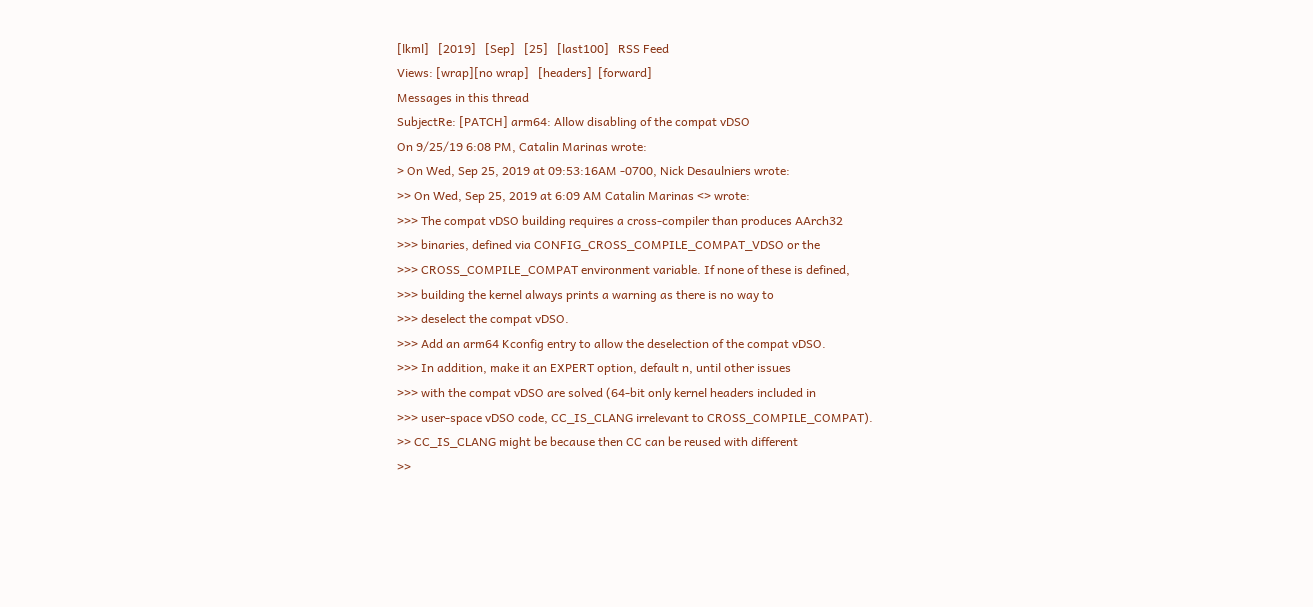[lkml]   [2019]   [Sep]   [25]   [last100]   RSS Feed
Views: [wrap][no wrap]   [headers]  [forward]
Messages in this thread
SubjectRe: [PATCH] arm64: Allow disabling of the compat vDSO
On 9/25/19 6:08 PM, Catalin Marinas wrote:
> On Wed, Sep 25, 2019 at 09:53:16AM -0700, Nick Desaulniers wrote:
>> On Wed, Sep 25, 2019 at 6:09 AM Catalin Marinas <> wrote:
>>> The compat vDSO building requires a cross-compiler than produces AArch32
>>> binaries, defined via CONFIG_CROSS_COMPILE_COMPAT_VDSO or the
>>> CROSS_COMPILE_COMPAT environment variable. If none of these is defined,
>>> building the kernel always prints a warning as there is no way to
>>> deselect the compat vDSO.
>>> Add an arm64 Kconfig entry to allow the deselection of the compat vDSO.
>>> In addition, make it an EXPERT option, default n, until other issues
>>> with the compat vDSO are solved (64-bit only kernel headers included in
>>> user-space vDSO code, CC_IS_CLANG irrelevant to CROSS_COMPILE_COMPAT).
>> CC_IS_CLANG might be because then CC can be reused with different
>>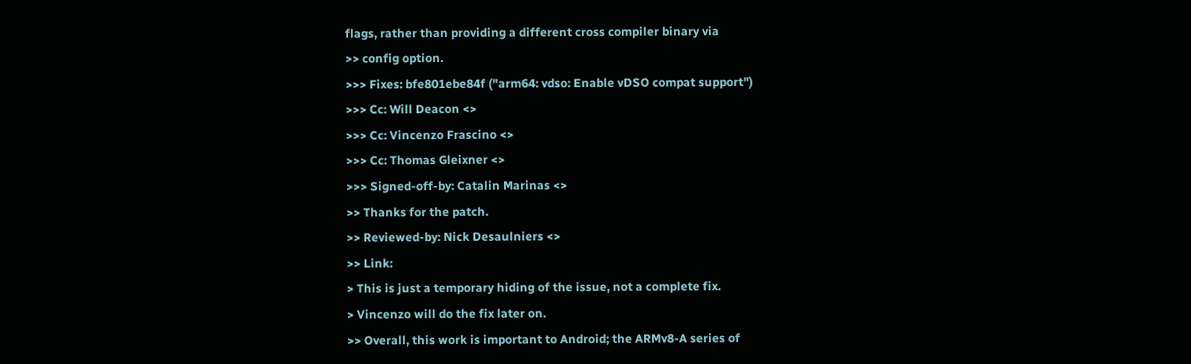flags, rather than providing a different cross compiler binary via
>> config option.
>>> Fixes: bfe801ebe84f ("arm64: vdso: Enable vDSO compat support")
>>> Cc: Will Deacon <>
>>> Cc: Vincenzo Frascino <>
>>> Cc: Thomas Gleixner <>
>>> Signed-off-by: Catalin Marinas <>
>> Thanks for the patch.
>> Reviewed-by: Nick Desaulniers <>
>> Link:
> This is just a temporary hiding of the issue, not a complete fix.
> Vincenzo will do the fix later on.
>> Overall, this work is important to Android; the ARMv8-A series of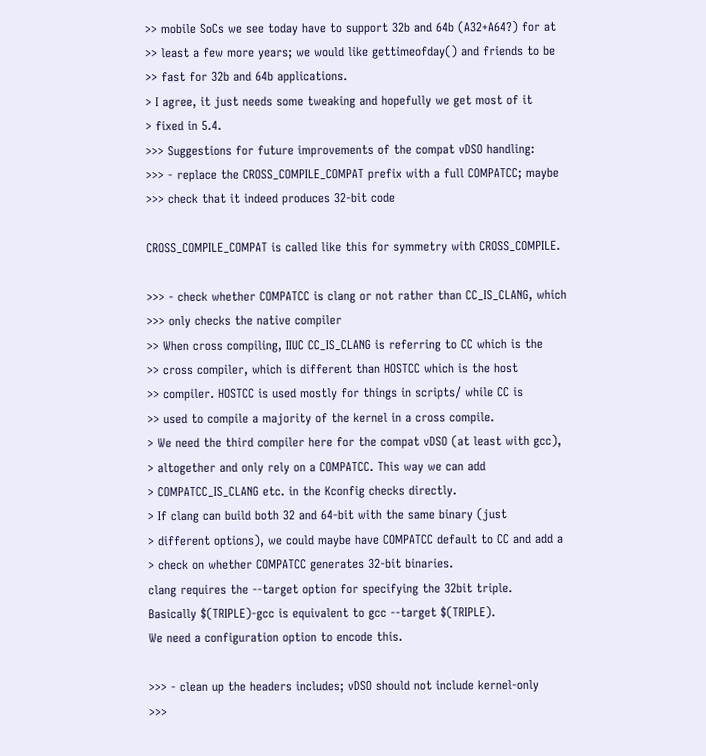>> mobile SoCs we see today have to support 32b and 64b (A32+A64?) for at
>> least a few more years; we would like gettimeofday() and friends to be
>> fast for 32b and 64b applications.
> I agree, it just needs some tweaking and hopefully we get most of it
> fixed in 5.4.
>>> Suggestions for future improvements of the compat vDSO handling:
>>> - replace the CROSS_COMPILE_COMPAT prefix with a full COMPATCC; maybe
>>> check that it indeed produces 32-bit code

CROSS_COMPILE_COMPAT is called like this for symmetry with CROSS_COMPILE.

>>> - check whether COMPATCC is clang or not rather than CC_IS_CLANG, which
>>> only checks the native compiler
>> When cross compiling, IIUC CC_IS_CLANG is referring to CC which is the
>> cross compiler, which is different than HOSTCC which is the host
>> compiler. HOSTCC is used mostly for things in scripts/ while CC is
>> used to compile a majority of the kernel in a cross compile.
> We need the third compiler here for the compat vDSO (at least with gcc),
> altogether and only rely on a COMPATCC. This way we can add
> COMPATCC_IS_CLANG etc. in the Kconfig checks directly.
> If clang can build both 32 and 64-bit with the same binary (just
> different options), we could maybe have COMPATCC default to CC and add a
> check on whether COMPATCC generates 32-bit binaries.
clang requires the --target option for specifying the 32bit triple.
Basically $(TRIPLE)-gcc is equivalent to gcc --target $(TRIPLE).
We need a configuration option to encode this.

>>> - clean up the headers includes; vDSO should not include kernel-only
>>>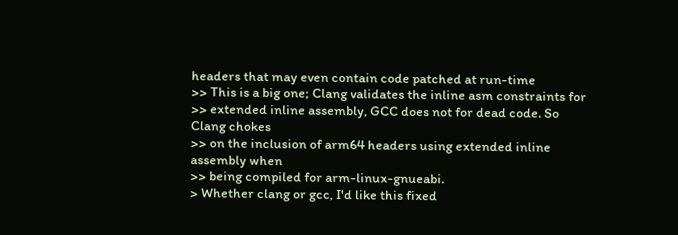headers that may even contain code patched at run-time
>> This is a big one; Clang validates the inline asm constraints for
>> extended inline assembly, GCC does not for dead code. So Clang chokes
>> on the inclusion of arm64 headers using extended inline assembly when
>> being compiled for arm-linux-gnueabi.
> Whether clang or gcc, I'd like this fixed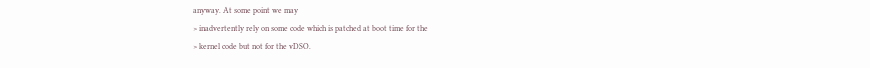anyway. At some point we may
> inadvertently rely on some code which is patched at boot time for the
> kernel code but not for the vDSO.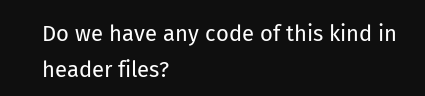Do we have any code of this kind in header files?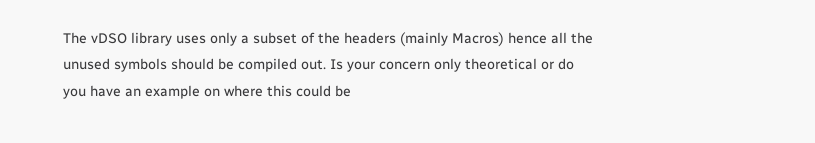The vDSO library uses only a subset of the headers (mainly Macros) hence all the
unused symbols should be compiled out. Is your concern only theoretical or do
you have an example on where this could be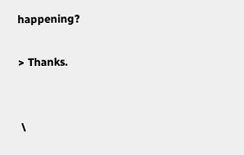happening?

> Thanks.


 \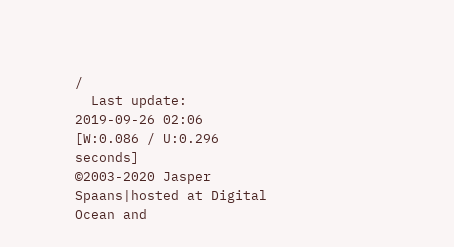/
  Last update: 2019-09-26 02:06    [W:0.086 / U:0.296 seconds]
©2003-2020 Jasper Spaans|hosted at Digital Ocean and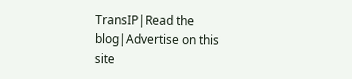TransIP|Read the blog|Advertise on this site